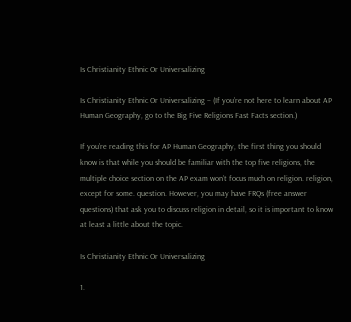Is Christianity Ethnic Or Universalizing

Is Christianity Ethnic Or Universalizing – (If you’re not here to learn about AP Human Geography, go to the Big Five Religions Fast Facts section.)

If you’re reading this for AP Human Geography, the first thing you should know is that while you should be familiar with the top five religions, the multiple choice section on the AP exam won’t focus much on religion. religion, except for some. question. However, you may have FRQs (free answer questions) that ask you to discuss religion in detail, so it is important to know at least a little about the topic.

Is Christianity Ethnic Or Universalizing

1.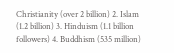Christianity (over 2 billion) 2. Islam (1.2 billion) 3. Hinduism (1.1 billion followers) 4. Buddhism (535 million)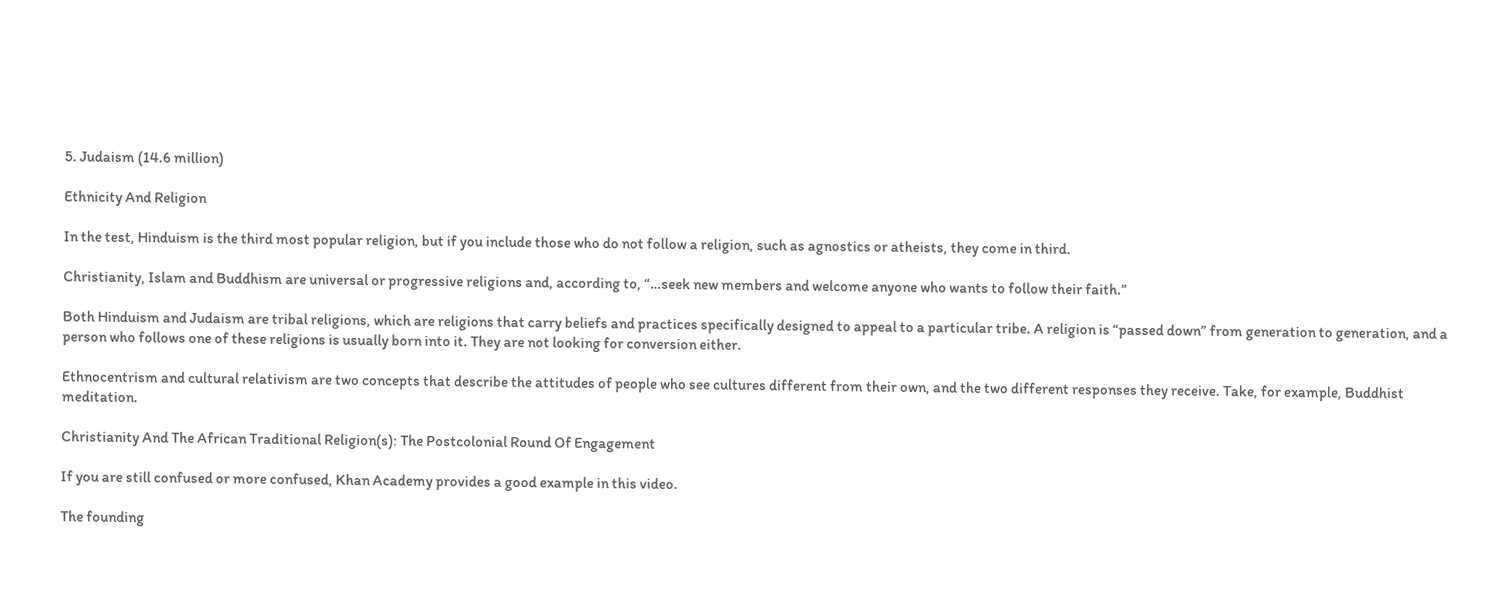5. Judaism (14.6 million)

Ethnicity And Religion

In the test, Hinduism is the third most popular religion, but if you include those who do not follow a religion, such as agnostics or atheists, they come in third.

Christianity, Islam and Buddhism are universal or progressive religions and, according to, “…seek new members and welcome anyone who wants to follow their faith.”

Both Hinduism and Judaism are tribal religions, which are religions that carry beliefs and practices specifically designed to appeal to a particular tribe. A religion is “passed down” from generation to generation, and a person who follows one of these religions is usually born into it. They are not looking for conversion either.

Ethnocentrism and cultural relativism are two concepts that describe the attitudes of people who see cultures different from their own, and the two different responses they receive. Take, for example, Buddhist meditation.

Christianity And The African Traditional Religion(s): The Postcolonial Round Of Engagement

If you are still confused or more confused, Khan Academy provides a good example in this video.

The founding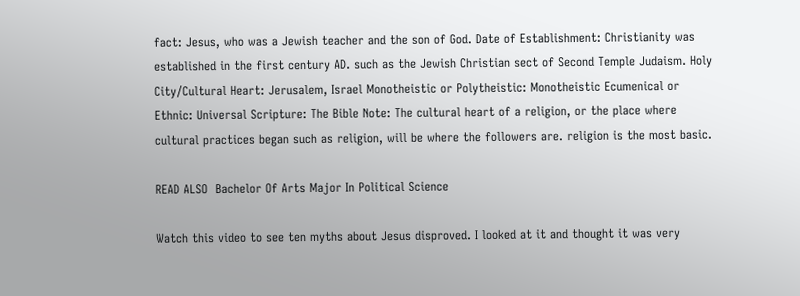fact: Jesus, who was a Jewish teacher and the son of God. Date of Establishment: Christianity was established in the first century AD. such as the Jewish Christian sect of Second Temple Judaism. Holy City/Cultural Heart: Jerusalem, Israel Monotheistic or Polytheistic: Monotheistic Ecumenical or Ethnic: Universal Scripture: The Bible Note: The cultural heart of a religion, or the place where cultural practices began such as religion, will be where the followers are. religion is the most basic.

READ ALSO  Bachelor Of Arts Major In Political Science

Watch this video to see ten myths about Jesus disproved. I looked at it and thought it was very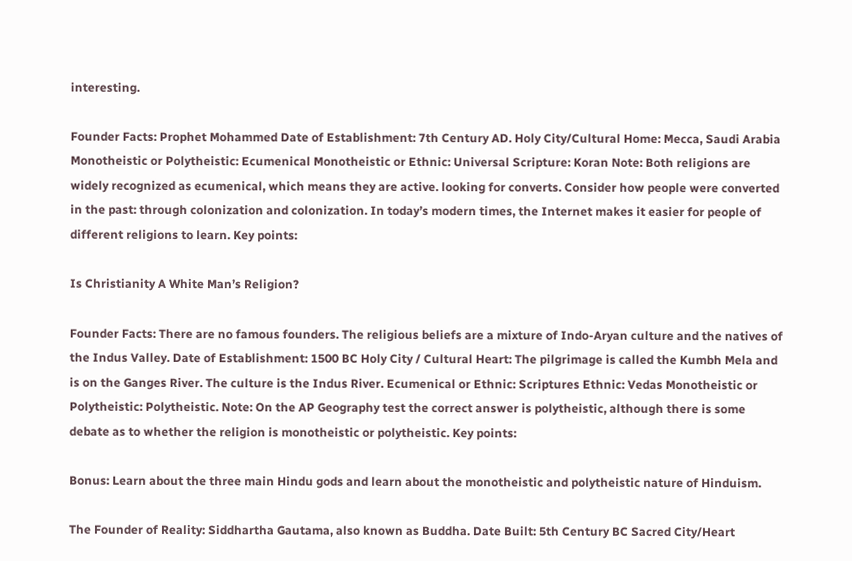interesting.

Founder Facts: Prophet Mohammed Date of Establishment: 7th Century AD. Holy City/Cultural Home: Mecca, Saudi Arabia Monotheistic or Polytheistic: Ecumenical Monotheistic or Ethnic: Universal Scripture: Koran Note: Both religions are widely recognized as ecumenical, which means they are active. looking for converts. Consider how people were converted in the past: through colonization and colonization. In today’s modern times, the Internet makes it easier for people of different religions to learn. Key points:

Is Christianity A White Man’s Religion?

Founder Facts: There are no famous founders. The religious beliefs are a mixture of Indo-Aryan culture and the natives of the Indus Valley. Date of Establishment: 1500 BC Holy City / Cultural Heart: The pilgrimage is called the Kumbh Mela and is on the Ganges River. The culture is the Indus River. Ecumenical or Ethnic: Scriptures Ethnic: Vedas Monotheistic or Polytheistic: Polytheistic. Note: On the AP Geography test the correct answer is polytheistic, although there is some debate as to whether the religion is monotheistic or polytheistic. Key points:

Bonus: Learn about the three main Hindu gods and learn about the monotheistic and polytheistic nature of Hinduism.

The Founder of Reality: Siddhartha Gautama, also known as Buddha. Date Built: 5th Century BC Sacred City/Heart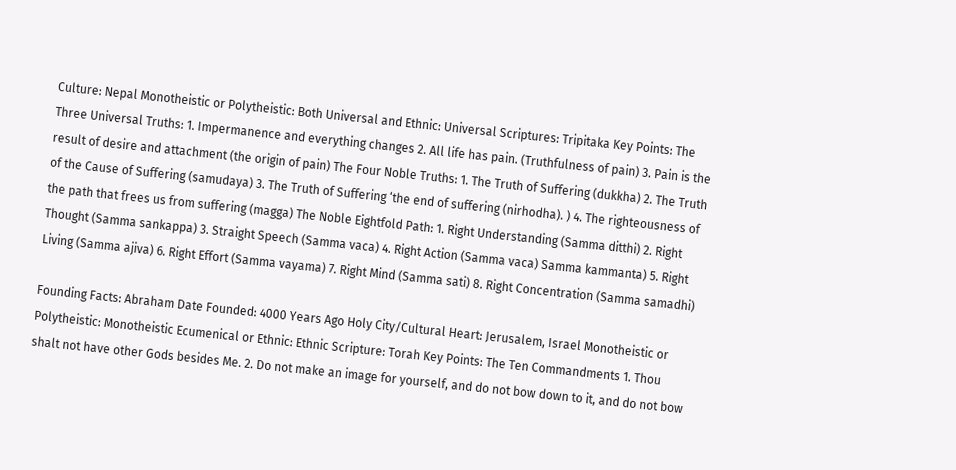Culture: Nepal Monotheistic or Polytheistic: Both Universal and Ethnic: Universal Scriptures: Tripitaka Key Points: The Three Universal Truths: 1. Impermanence and everything changes 2. All life has pain. (Truthfulness of pain) 3. Pain is the result of desire and attachment (the origin of pain) The Four Noble Truths: 1. The Truth of Suffering (dukkha) 2. The Truth of the Cause of Suffering (samudaya) 3. The Truth of Suffering ‘the end of suffering (nirhodha). ) 4. The righteousness of the path that frees us from suffering (magga) The Noble Eightfold Path: 1. Right Understanding (Samma ditthi) 2. Right Thought (Samma sankappa) 3. Straight Speech (Samma vaca) 4. Right Action (Samma vaca) Samma kammanta) 5. Right Living (Samma ajiva) 6. Right Effort (Samma vayama) 7. Right Mind (Samma sati) 8. Right Concentration (Samma samadhi)

Founding Facts: Abraham Date Founded: 4000 Years Ago Holy City/Cultural Heart: Jerusalem, Israel Monotheistic or Polytheistic: Monotheistic Ecumenical or Ethnic: Ethnic Scripture: Torah Key Points: The Ten Commandments 1. Thou shalt not have other Gods besides Me. 2. Do not make an image for yourself, and do not bow down to it, and do not bow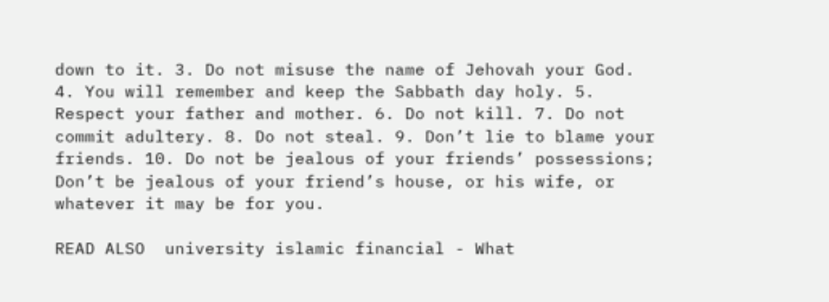down to it. 3. Do not misuse the name of Jehovah your God. 4. You will remember and keep the Sabbath day holy. 5. Respect your father and mother. 6. Do not kill. 7. Do not commit adultery. 8. Do not steal. 9. Don’t lie to blame your friends. 10. Do not be jealous of your friends’ possessions; Don’t be jealous of your friend’s house, or his wife, or whatever it may be for you.

READ ALSO  university islamic financial - What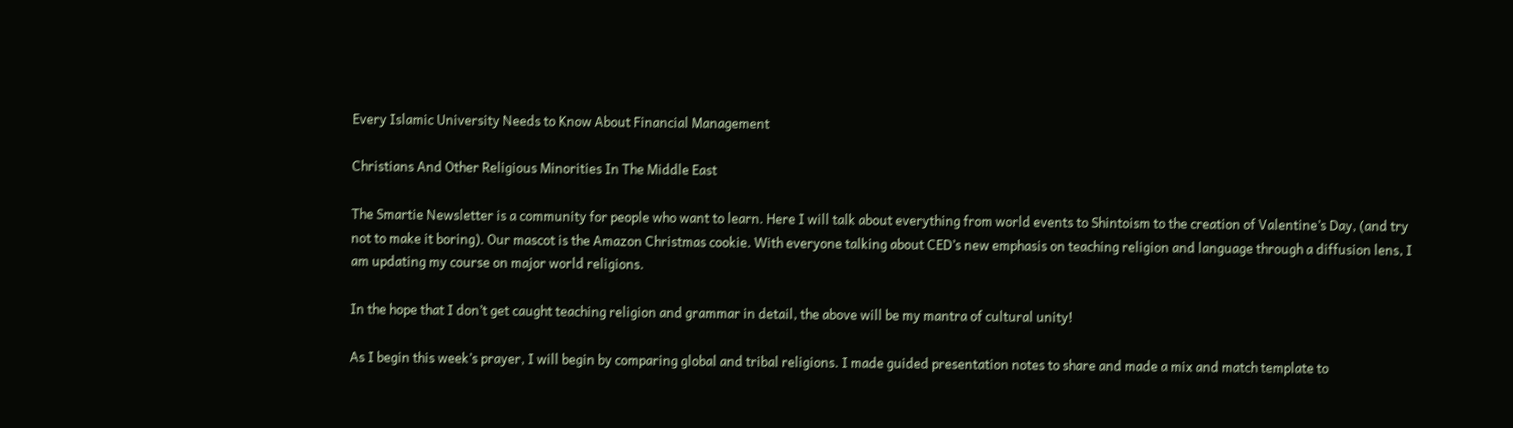Every Islamic University Needs to Know About Financial Management

Christians And Other Religious Minorities In The Middle East

The Smartie Newsletter is a community for people who want to learn. Here I will talk about everything from world events to Shintoism to the creation of Valentine’s Day, (and try not to make it boring). Our mascot is the Amazon Christmas cookie. With everyone talking about CED’s new emphasis on teaching religion and language through a diffusion lens, I am updating my course on major world religions.

In the hope that I don’t get caught teaching religion and grammar in detail, the above will be my mantra of cultural unity!

As I begin this week’s prayer, I will begin by comparing global and tribal religions. I made guided presentation notes to share and made a mix and match template to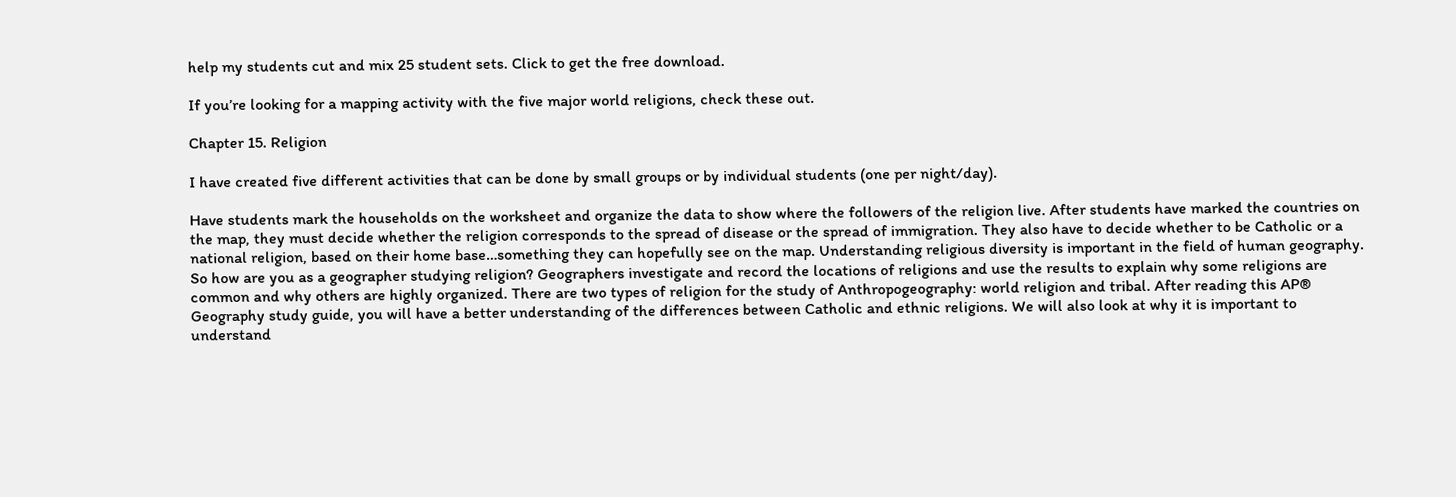help my students cut and mix 25 student sets. Click to get the free download.

If you’re looking for a mapping activity with the five major world religions, check these out.

Chapter 15. Religion

I have created five different activities that can be done by small groups or by individual students (one per night/day).

Have students mark the households on the worksheet and organize the data to show where the followers of the religion live. After students have marked the countries on the map, they must decide whether the religion corresponds to the spread of disease or the spread of immigration. They also have to decide whether to be Catholic or a national religion, based on their home base…something they can hopefully see on the map. Understanding religious diversity is important in the field of human geography. So how are you as a geographer studying religion? Geographers investigate and record the locations of religions and use the results to explain why some religions are common and why others are highly organized. There are two types of religion for the study of Anthropogeography: world religion and tribal. After reading this AP® Geography study guide, you will have a better understanding of the differences between Catholic and ethnic religions. We will also look at why it is important to understand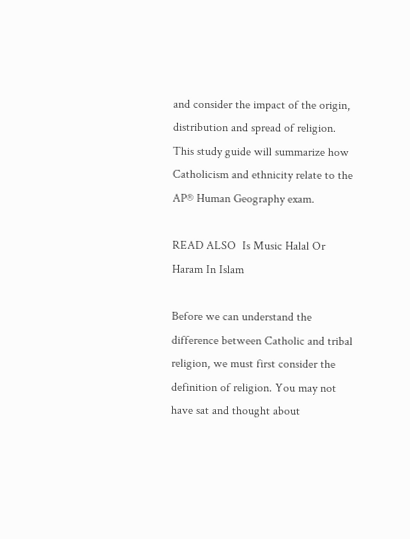and consider the impact of the origin, distribution and spread of religion. This study guide will summarize how Catholicism and ethnicity relate to the AP® Human Geography exam.

READ ALSO  Is Music Halal Or Haram In Islam

Before we can understand the difference between Catholic and tribal religion, we must first consider the definition of religion. You may not have sat and thought about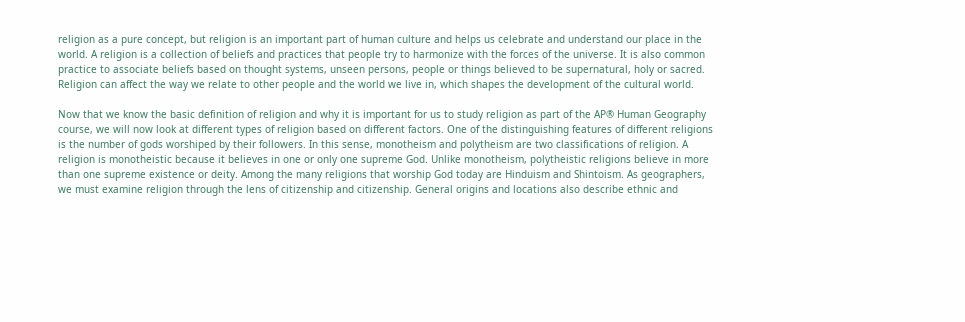religion as a pure concept, but religion is an important part of human culture and helps us celebrate and understand our place in the world. A religion is a collection of beliefs and practices that people try to harmonize with the forces of the universe. It is also common practice to associate beliefs based on thought systems, unseen persons, people or things believed to be supernatural, holy or sacred. Religion can affect the way we relate to other people and the world we live in, which shapes the development of the cultural world.

Now that we know the basic definition of religion and why it is important for us to study religion as part of the AP® Human Geography course, we will now look at different types of religion based on different factors. One of the distinguishing features of different religions is the number of gods worshiped by their followers. In this sense, monotheism and polytheism are two classifications of religion. A religion is monotheistic because it believes in one or only one supreme God. Unlike monotheism, polytheistic religions believe in more than one supreme existence or deity. Among the many religions that worship God today are Hinduism and Shintoism. As geographers, we must examine religion through the lens of citizenship and citizenship. General origins and locations also describe ethnic and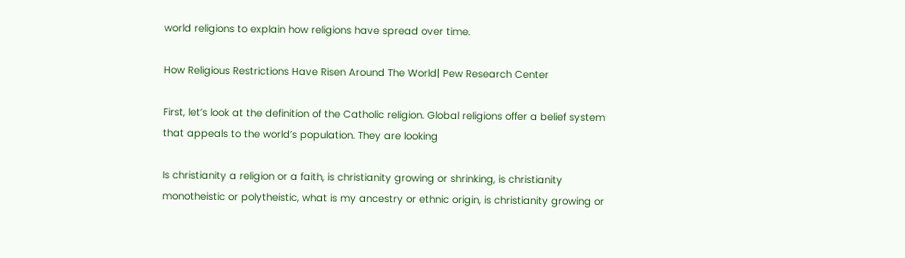world religions to explain how religions have spread over time.

How Religious Restrictions Have Risen Around The World| Pew Research Center

First, let’s look at the definition of the Catholic religion. Global religions offer a belief system that appeals to the world’s population. They are looking

Is christianity a religion or a faith, is christianity growing or shrinking, is christianity monotheistic or polytheistic, what is my ancestry or ethnic origin, is christianity growing or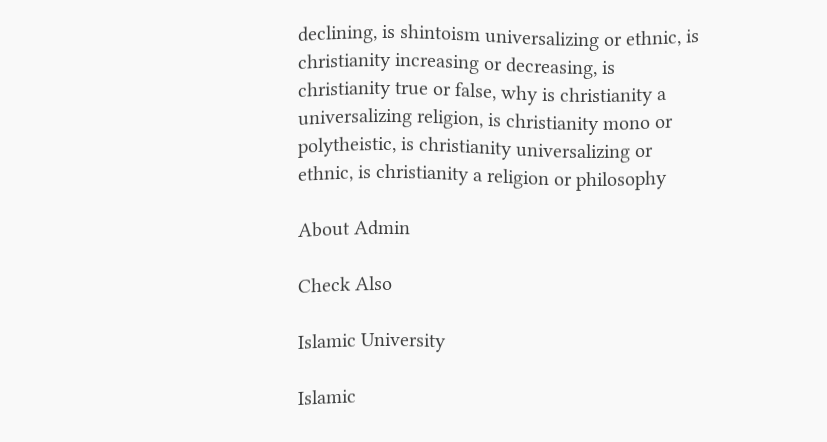declining, is shintoism universalizing or ethnic, is christianity increasing or decreasing, is christianity true or false, why is christianity a universalizing religion, is christianity mono or polytheistic, is christianity universalizing or ethnic, is christianity a religion or philosophy

About Admin

Check Also

Islamic University

Islamic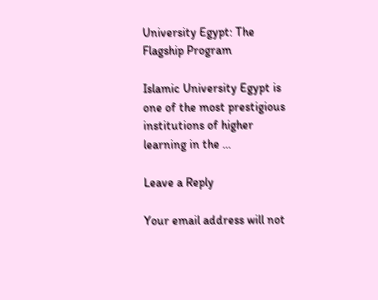University Egypt: The Flagship Program

Islamic University Egypt is one of the most prestigious institutions of higher learning in the …

Leave a Reply

Your email address will not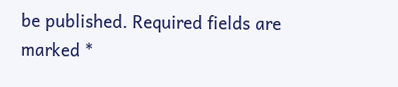be published. Required fields are marked *